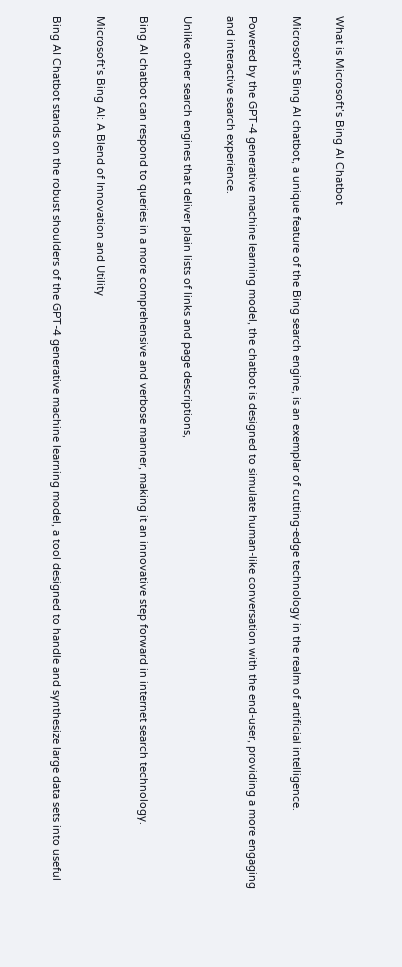What is Microsoft’s Bing AI Chatbot

Microsoft’s Bing AI chatbot, a unique feature of the Bing search engine, is an exemplar of cutting-edge technology in the realm of artificial intelligence.

Powered by the GPT-4 generative machine learning model, the chatbot is designed to simulate human-like conversation with the end-user, providing a more engaging and interactive search experience.

Unlike other search engines that deliver plain lists of links and page descriptions,

Bing AI chatbot can respond to queries in a more comprehensive and verbose manner, making it an innovative step forward in internet search technology.

Microsoft’s Bing AI: A Blend of Innovation and Utility

Bing AI Chatbot stands on the robust shoulders of the GPT-4 generative machine learning model, a tool designed to handle and synthesize large data sets into useful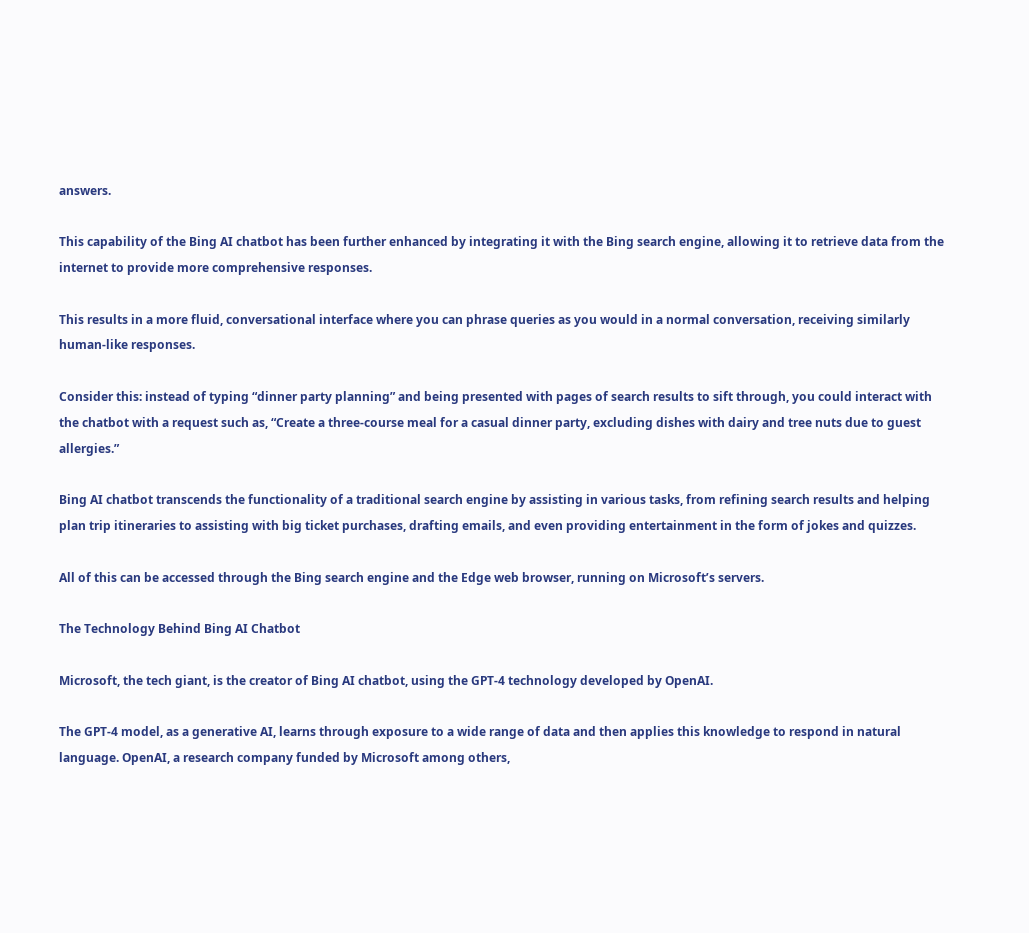answers.

This capability of the Bing AI chatbot has been further enhanced by integrating it with the Bing search engine, allowing it to retrieve data from the internet to provide more comprehensive responses.

This results in a more fluid, conversational interface where you can phrase queries as you would in a normal conversation, receiving similarly human-like responses.

Consider this: instead of typing “dinner party planning” and being presented with pages of search results to sift through, you could interact with the chatbot with a request such as, “Create a three-course meal for a casual dinner party, excluding dishes with dairy and tree nuts due to guest allergies.”

Bing AI chatbot transcends the functionality of a traditional search engine by assisting in various tasks, from refining search results and helping plan trip itineraries to assisting with big ticket purchases, drafting emails, and even providing entertainment in the form of jokes and quizzes.

All of this can be accessed through the Bing search engine and the Edge web browser, running on Microsoft’s servers.

The Technology Behind Bing AI Chatbot

Microsoft, the tech giant, is the creator of Bing AI chatbot, using the GPT-4 technology developed by OpenAI.

The GPT-4 model, as a generative AI, learns through exposure to a wide range of data and then applies this knowledge to respond in natural language. OpenAI, a research company funded by Microsoft among others,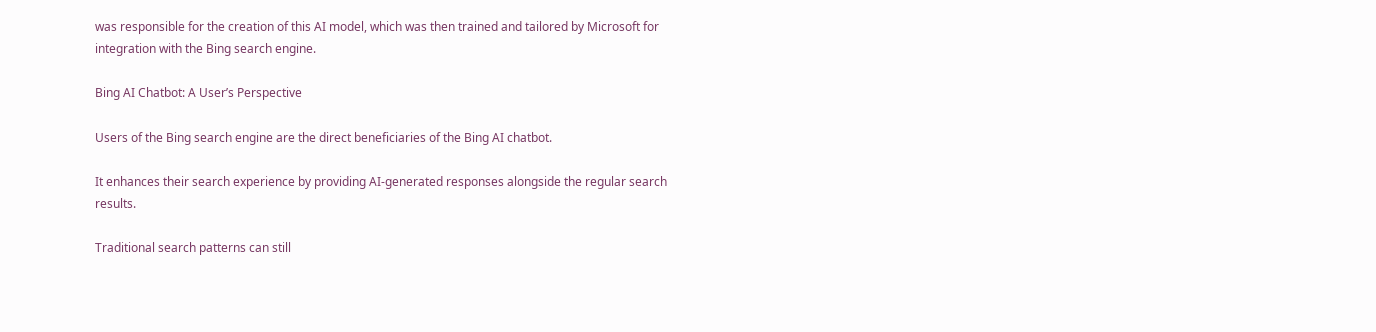was responsible for the creation of this AI model, which was then trained and tailored by Microsoft for integration with the Bing search engine.

Bing AI Chatbot: A User’s Perspective

Users of the Bing search engine are the direct beneficiaries of the Bing AI chatbot.

It enhances their search experience by providing AI-generated responses alongside the regular search results.

Traditional search patterns can still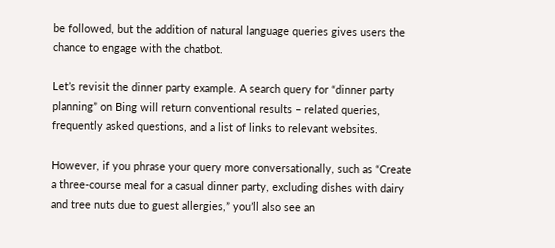be followed, but the addition of natural language queries gives users the chance to engage with the chatbot.

Let’s revisit the dinner party example. A search query for “dinner party planning” on Bing will return conventional results – related queries, frequently asked questions, and a list of links to relevant websites.

However, if you phrase your query more conversationally, such as “Create a three-course meal for a casual dinner party, excluding dishes with dairy and tree nuts due to guest allergies,” you’ll also see an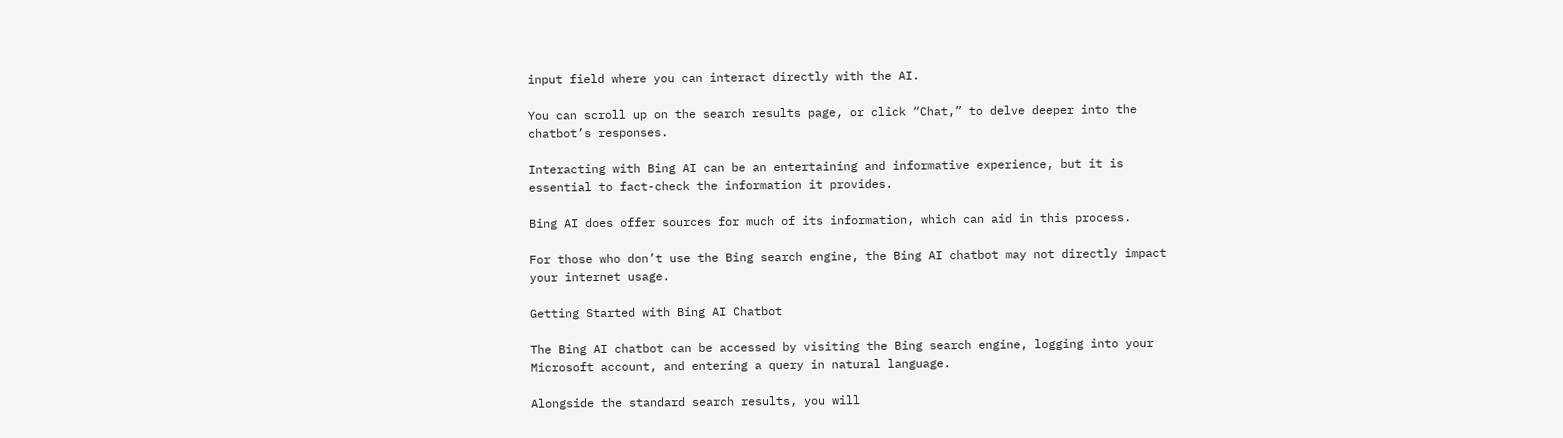input field where you can interact directly with the AI.

You can scroll up on the search results page, or click “Chat,” to delve deeper into the chatbot’s responses.

Interacting with Bing AI can be an entertaining and informative experience, but it is essential to fact-check the information it provides.

Bing AI does offer sources for much of its information, which can aid in this process.

For those who don’t use the Bing search engine, the Bing AI chatbot may not directly impact your internet usage.

Getting Started with Bing AI Chatbot

The Bing AI chatbot can be accessed by visiting the Bing search engine, logging into your Microsoft account, and entering a query in natural language.

Alongside the standard search results, you will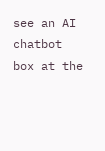see an AI chatbot box at the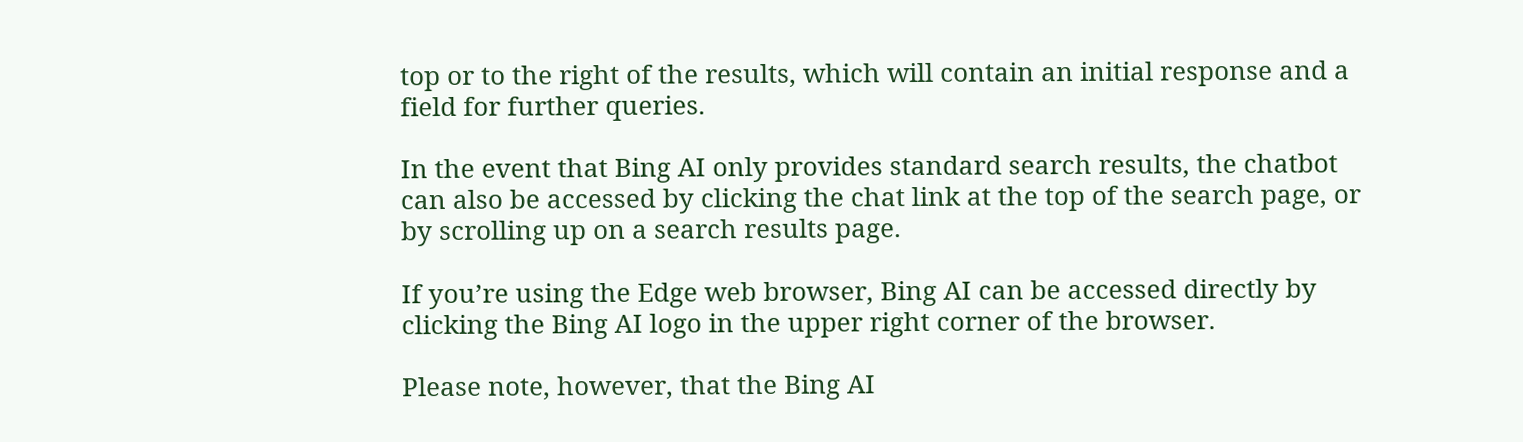top or to the right of the results, which will contain an initial response and a field for further queries.

In the event that Bing AI only provides standard search results, the chatbot can also be accessed by clicking the chat link at the top of the search page, or by scrolling up on a search results page.

If you’re using the Edge web browser, Bing AI can be accessed directly by clicking the Bing AI logo in the upper right corner of the browser.

Please note, however, that the Bing AI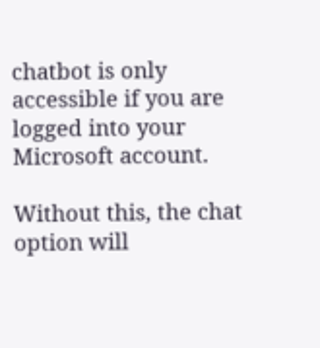chatbot is only accessible if you are logged into your Microsoft account.

Without this, the chat option will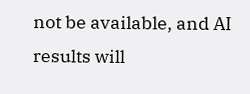not be available, and AI results will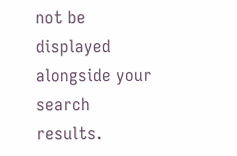not be displayed alongside your search results.